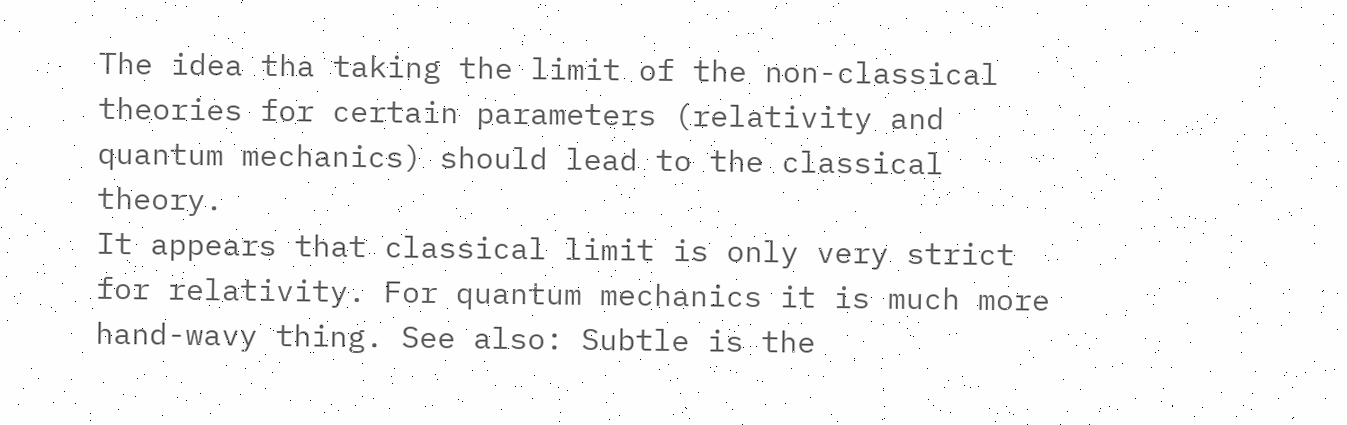The idea tha taking the limit of the non-classical theories for certain parameters (relativity and quantum mechanics) should lead to the classical theory.
It appears that classical limit is only very strict for relativity. For quantum mechanics it is much more hand-wavy thing. See also: Subtle is the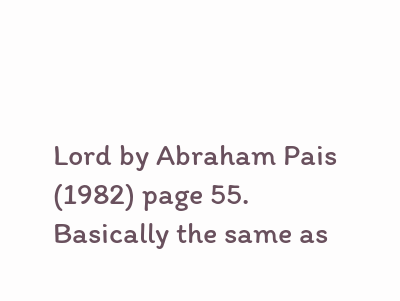Lord by Abraham Pais (1982) page 55.
Basically the same as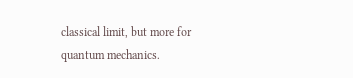classical limit, but more for quantum mechanics.